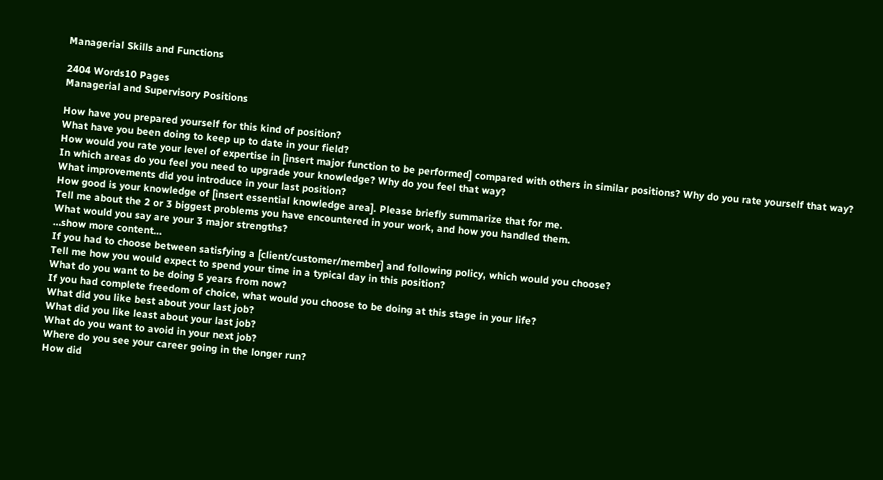Managerial Skills and Functions

2404 Words10 Pages
Managerial and Supervisory Positions

How have you prepared yourself for this kind of position?
What have you been doing to keep up to date in your field?
How would you rate your level of expertise in [insert major function to be performed] compared with others in similar positions? Why do you rate yourself that way?
In which areas do you feel you need to upgrade your knowledge? Why do you feel that way?
What improvements did you introduce in your last position?
How good is your knowledge of [insert essential knowledge area]. Please briefly summarize that for me.
Tell me about the 2 or 3 biggest problems you have encountered in your work, and how you handled them.
What would you say are your 3 major strengths?
…show more content…
If you had to choose between satisfying a [client/customer/member] and following policy, which would you choose?
Tell me how you would expect to spend your time in a typical day in this position?
What do you want to be doing 5 years from now?
If you had complete freedom of choice, what would you choose to be doing at this stage in your life?
What did you like best about your last job?
What did you like least about your last job?
What do you want to avoid in your next job?
Where do you see your career going in the longer run?
How did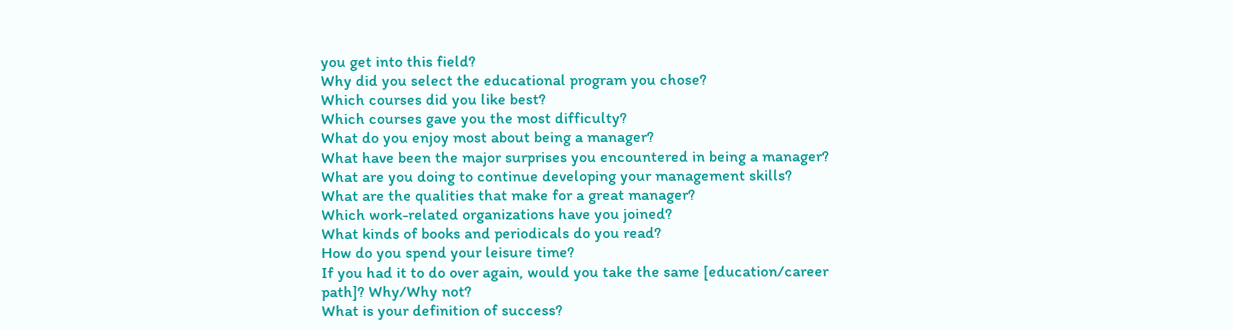you get into this field?
Why did you select the educational program you chose?
Which courses did you like best?
Which courses gave you the most difficulty?
What do you enjoy most about being a manager?
What have been the major surprises you encountered in being a manager?
What are you doing to continue developing your management skills?
What are the qualities that make for a great manager?
Which work-related organizations have you joined?
What kinds of books and periodicals do you read?
How do you spend your leisure time?
If you had it to do over again, would you take the same [education/career path]? Why/Why not?
What is your definition of success?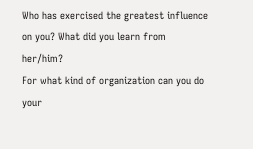Who has exercised the greatest influence on you? What did you learn from her/him?
For what kind of organization can you do your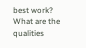best work?
What are the qualities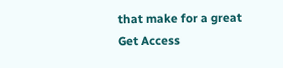that make for a great
Get Access